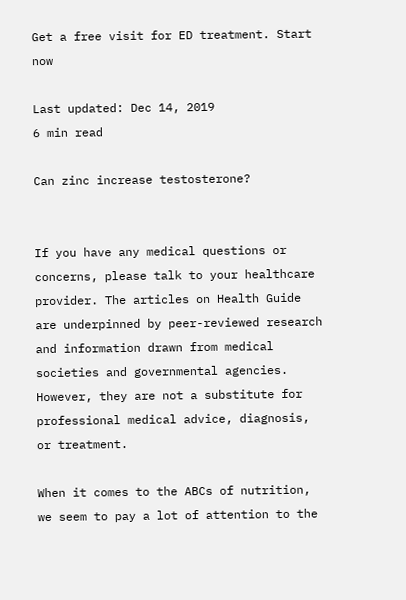Get a free visit for ED treatment. Start now

Last updated: Dec 14, 2019
6 min read

Can zinc increase testosterone?


If you have any medical questions or concerns, please talk to your healthcare provider. The articles on Health Guide are underpinned by peer-reviewed research and information drawn from medical societies and governmental agencies. However, they are not a substitute for professional medical advice, diagnosis, or treatment.

When it comes to the ABCs of nutrition, we seem to pay a lot of attention to the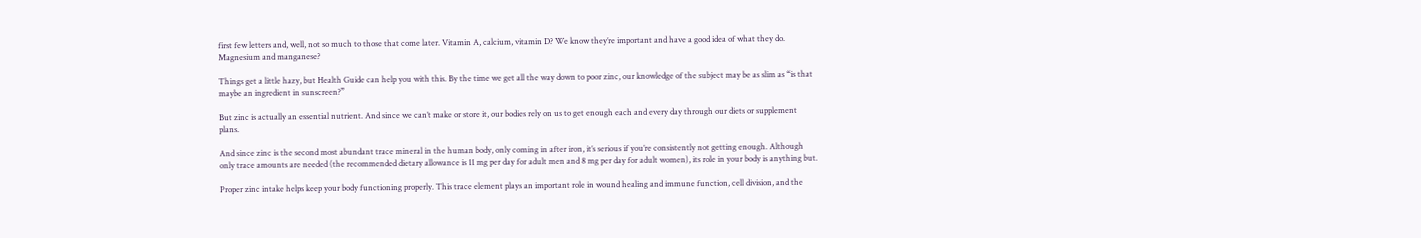first few letters and, well, not so much to those that come later. Vitamin A, calcium, vitamin D? We know they’re important and have a good idea of what they do. Magnesium and manganese?

Things get a little hazy, but Health Guide can help you with this. By the time we get all the way down to poor zinc, our knowledge of the subject may be as slim as “is that maybe an ingredient in sunscreen?”

But zinc is actually an essential nutrient. And since we can’t make or store it, our bodies rely on us to get enough each and every day through our diets or supplement plans.

And since zinc is the second most abundant trace mineral in the human body, only coming in after iron, it’s serious if you’re consistently not getting enough. Although only trace amounts are needed (the recommended dietary allowance is 11 mg per day for adult men and 8 mg per day for adult women), its role in your body is anything but.

Proper zinc intake helps keep your body functioning properly. This trace element plays an important role in wound healing and immune function, cell division, and the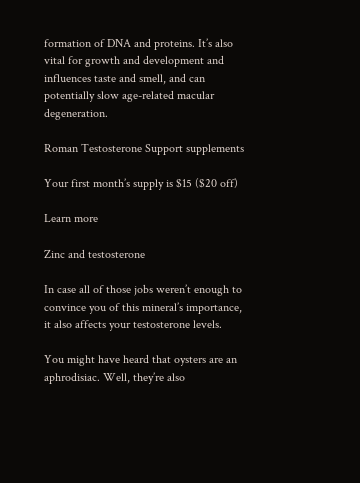formation of DNA and proteins. It’s also vital for growth and development and influences taste and smell, and can potentially slow age-related macular degeneration.

Roman Testosterone Support supplements

Your first month’s supply is $15 ($20 off)

Learn more

Zinc and testosterone

In case all of those jobs weren’t enough to convince you of this mineral’s importance, it also affects your testosterone levels.

You might have heard that oysters are an aphrodisiac. Well, they’re also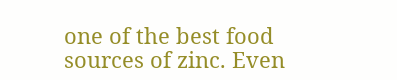one of the best food sources of zinc. Even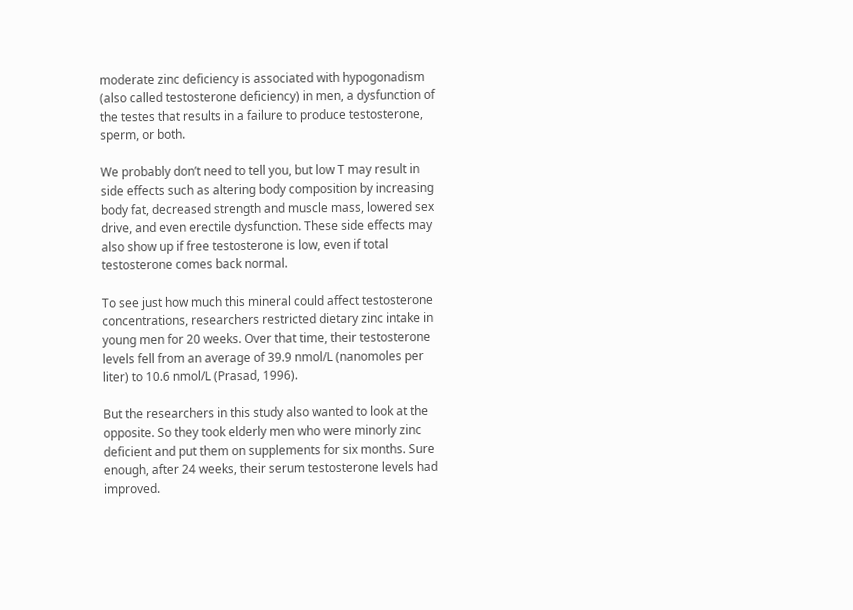moderate zinc deficiency is associated with hypogonadism (also called testosterone deficiency) in men, a dysfunction of the testes that results in a failure to produce testosterone, sperm, or both.

We probably don’t need to tell you, but low T may result in side effects such as altering body composition by increasing body fat, decreased strength and muscle mass, lowered sex drive, and even erectile dysfunction. These side effects may also show up if free testosterone is low, even if total testosterone comes back normal.

To see just how much this mineral could affect testosterone concentrations, researchers restricted dietary zinc intake in young men for 20 weeks. Over that time, their testosterone levels fell from an average of 39.9 nmol/L (nanomoles per liter) to 10.6 nmol/L (Prasad, 1996).

But the researchers in this study also wanted to look at the opposite. So they took elderly men who were minorly zinc deficient and put them on supplements for six months. Sure enough, after 24 weeks, their serum testosterone levels had improved.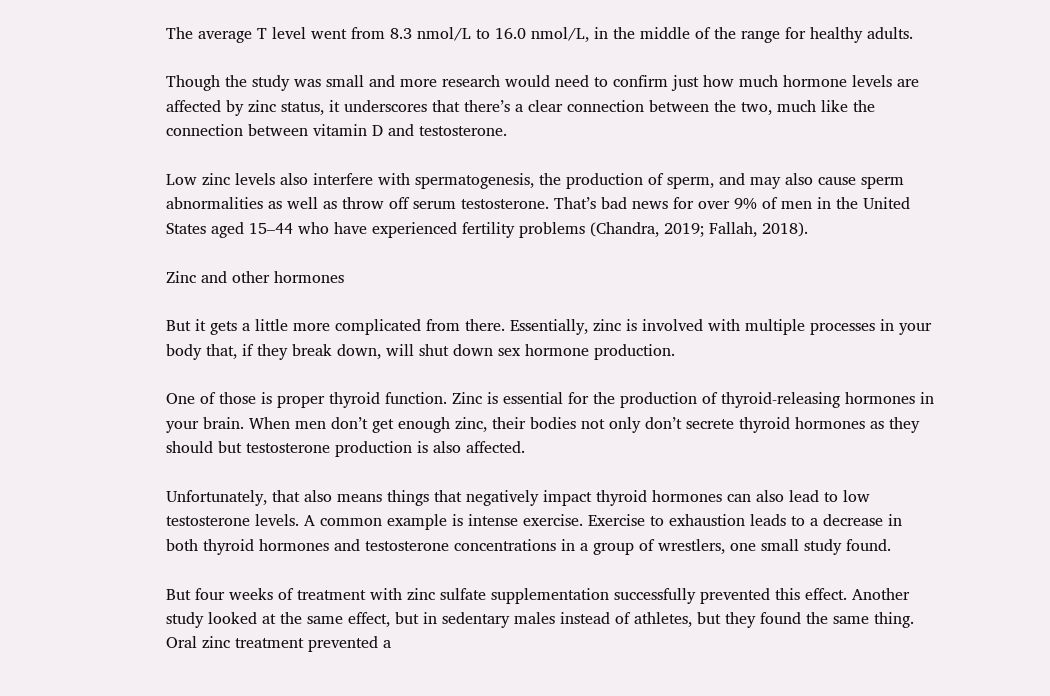The average T level went from 8.3 nmol/L to 16.0 nmol/L, in the middle of the range for healthy adults.

Though the study was small and more research would need to confirm just how much hormone levels are affected by zinc status, it underscores that there’s a clear connection between the two, much like the connection between vitamin D and testosterone.

Low zinc levels also interfere with spermatogenesis, the production of sperm, and may also cause sperm abnormalities as well as throw off serum testosterone. That’s bad news for over 9% of men in the United States aged 15–44 who have experienced fertility problems (Chandra, 2019; Fallah, 2018).

Zinc and other hormones

But it gets a little more complicated from there. Essentially, zinc is involved with multiple processes in your body that, if they break down, will shut down sex hormone production.

One of those is proper thyroid function. Zinc is essential for the production of thyroid-releasing hormones in your brain. When men don’t get enough zinc, their bodies not only don’t secrete thyroid hormones as they should but testosterone production is also affected.

Unfortunately, that also means things that negatively impact thyroid hormones can also lead to low testosterone levels. A common example is intense exercise. Exercise to exhaustion leads to a decrease in both thyroid hormones and testosterone concentrations in a group of wrestlers, one small study found.

But four weeks of treatment with zinc sulfate supplementation successfully prevented this effect. Another study looked at the same effect, but in sedentary males instead of athletes, but they found the same thing. Oral zinc treatment prevented a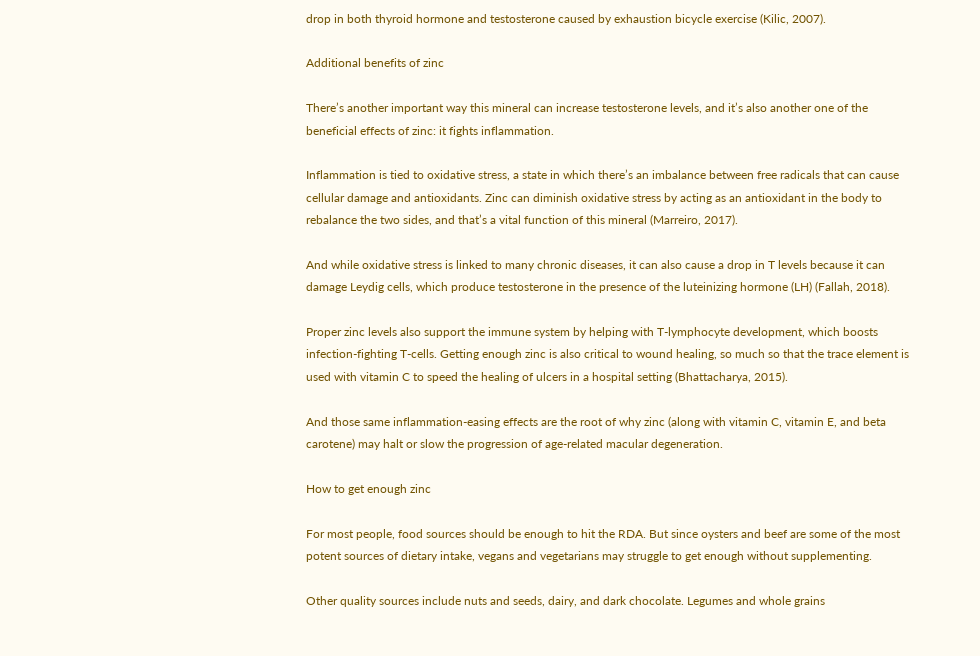drop in both thyroid hormone and testosterone caused by exhaustion bicycle exercise (Kilic, 2007).

Additional benefits of zinc

There’s another important way this mineral can increase testosterone levels, and it’s also another one of the beneficial effects of zinc: it fights inflammation.

Inflammation is tied to oxidative stress, a state in which there’s an imbalance between free radicals that can cause cellular damage and antioxidants. Zinc can diminish oxidative stress by acting as an antioxidant in the body to rebalance the two sides, and that’s a vital function of this mineral (Marreiro, 2017).

And while oxidative stress is linked to many chronic diseases, it can also cause a drop in T levels because it can damage Leydig cells, which produce testosterone in the presence of the luteinizing hormone (LH) (Fallah, 2018).

Proper zinc levels also support the immune system by helping with T-lymphocyte development, which boosts infection-fighting T-cells. Getting enough zinc is also critical to wound healing, so much so that the trace element is used with vitamin C to speed the healing of ulcers in a hospital setting (Bhattacharya, 2015).

And those same inflammation-easing effects are the root of why zinc (along with vitamin C, vitamin E, and beta carotene) may halt or slow the progression of age-related macular degeneration.

How to get enough zinc

For most people, food sources should be enough to hit the RDA. But since oysters and beef are some of the most potent sources of dietary intake, vegans and vegetarians may struggle to get enough without supplementing.

Other quality sources include nuts and seeds, dairy, and dark chocolate. Legumes and whole grains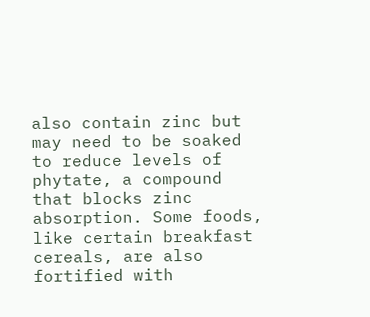also contain zinc but may need to be soaked to reduce levels of phytate, a compound that blocks zinc absorption. Some foods, like certain breakfast cereals, are also fortified with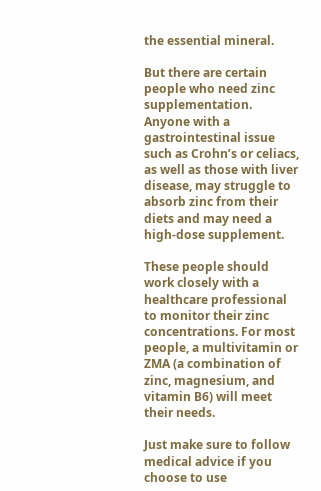the essential mineral.

But there are certain people who need zinc supplementation. Anyone with a gastrointestinal issue such as Crohn’s or celiacs, as well as those with liver disease, may struggle to absorb zinc from their diets and may need a high-dose supplement.

These people should work closely with a healthcare professional to monitor their zinc concentrations. For most people, a multivitamin or ZMA (a combination of zinc, magnesium, and vitamin B6) will meet their needs.

Just make sure to follow medical advice if you choose to use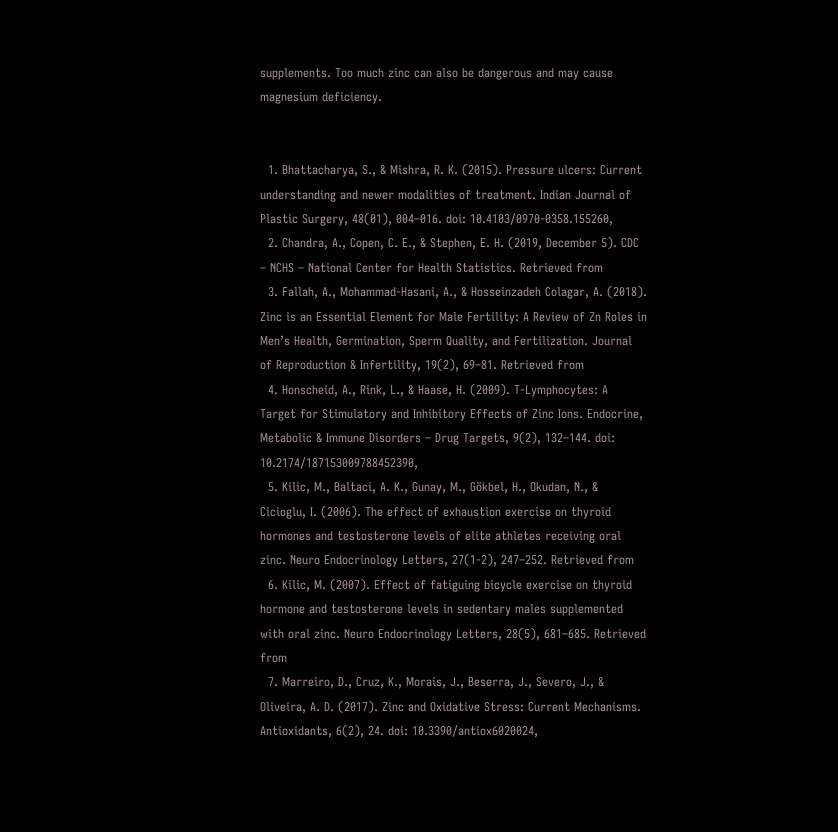supplements. Too much zinc can also be dangerous and may cause magnesium deficiency.


  1. Bhattacharya, S., & Mishra, R. K. (2015). Pressure ulcers: Current understanding and newer modalities of treatment. Indian Journal of Plastic Surgery, 48(01), 004–016. doi: 10.4103/0970-0358.155260,
  2. Chandra, A., Copen, C. E., & Stephen, E. H. (2019, December 5). CDC – NCHS – National Center for Health Statistics. Retrieved from
  3. Fallah, A., Mohammad-Hasani, A., & Hosseinzadeh Colagar, A. (2018). Zinc is an Essential Element for Male Fertility: A Review of Zn Roles in Men’s Health, Germination, Sperm Quality, and Fertilization. Journal of Reproduction & Infertility, 19(2), 69–81. Retrieved from
  4. Honscheid, A., Rink, L., & Haase, H. (2009). T-Lymphocytes: A Target for Stimulatory and Inhibitory Effects of Zinc Ions. Endocrine, Metabolic & Immune Disorders – Drug Targets, 9(2), 132–144. doi: 10.2174/187153009788452390,
  5. Kilic, M., Baltaci, A. K., Gunay, M., Gökbel, H., Okudan, N., & Cicioglu, I. (2006). The effect of exhaustion exercise on thyroid hormones and testosterone levels of elite athletes receiving oral zinc. Neuro Endocrinology Letters, 27(1-2), 247–252. Retrieved from
  6. Kilic, M. (2007). Effect of fatiguing bicycle exercise on thyroid hormone and testosterone levels in sedentary males supplemented with oral zinc. Neuro Endocrinology Letters, 28(5), 681–685. Retrieved from
  7. Marreiro, D., Cruz, K., Morais, J., Beserra, J., Severo, J., & Oliveira, A. D. (2017). Zinc and Oxidative Stress: Current Mechanisms. Antioxidants, 6(2), 24. doi: 10.3390/antiox6020024,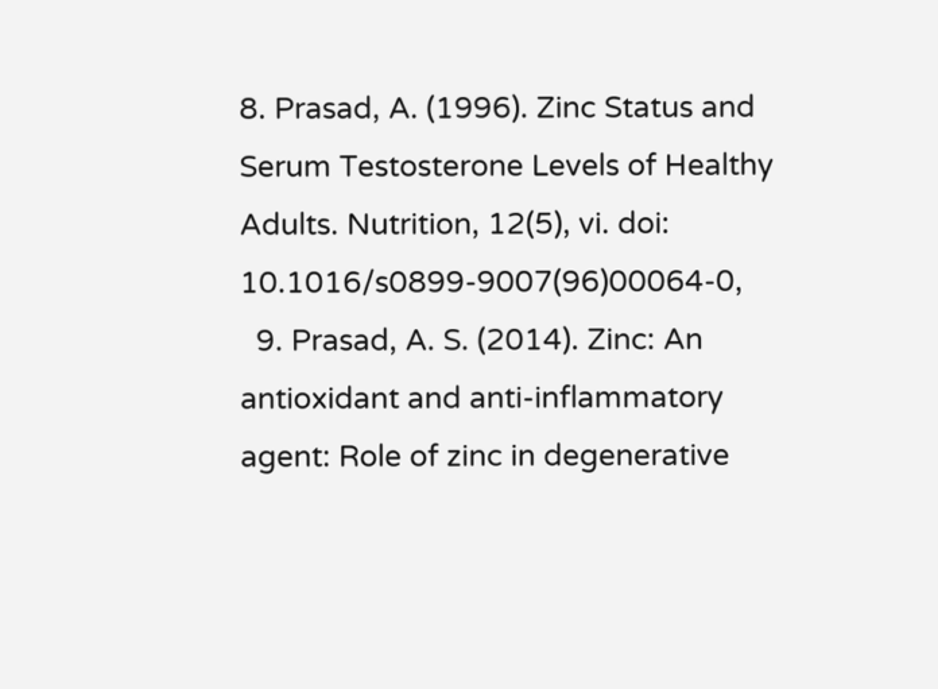8. Prasad, A. (1996). Zinc Status and Serum Testosterone Levels of Healthy Adults. Nutrition, 12(5), vi. doi: 10.1016/s0899-9007(96)00064-0,
  9. Prasad, A. S. (2014). Zinc: An antioxidant and anti-inflammatory agent: Role of zinc in degenerative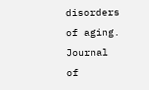disorders of aging. Journal of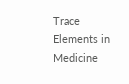Trace Elements in Medicine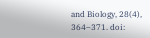and Biology, 28(4), 364–371. doi: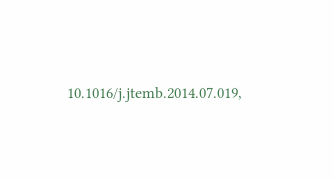10.1016/j.jtemb.2014.07.019,